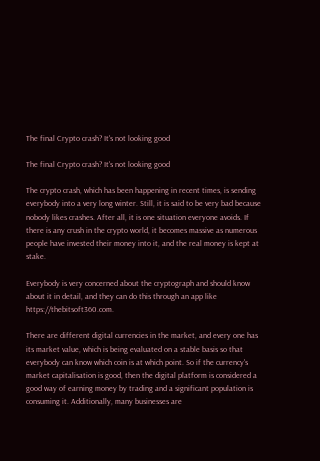The final Crypto crash? It's not looking good

The final Crypto crash? It's not looking good

The crypto crash, which has been happening in recent times, is sending everybody into a very long winter. Still, it is said to be very bad because nobody likes crashes. After all, it is one situation everyone avoids. If there is any crush in the crypto world, it becomes massive as numerous people have invested their money into it, and the real money is kept at stake.

Everybody is very concerned about the cryptograph and should know about it in detail, and they can do this through an app like https://thebitsoft360.com.

There are different digital currencies in the market, and every one has its market value, which is being evaluated on a stable basis so that everybody can know which coin is at which point. So if the currency's market capitalisation is good, then the digital platform is considered a good way of earning money by trading and a significant population is consuming it. Additionally, many businesses are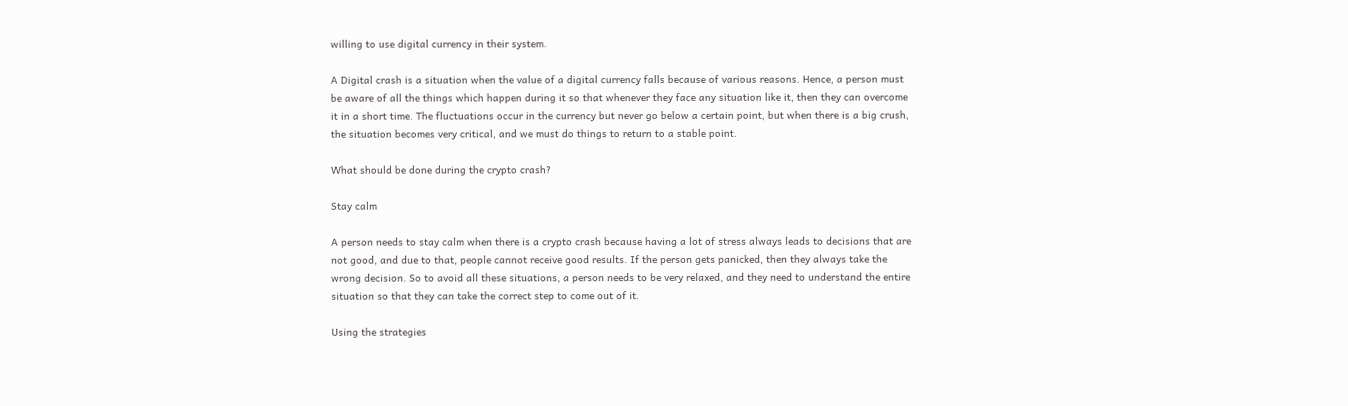willing to use digital currency in their system.

A Digital crash is a situation when the value of a digital currency falls because of various reasons. Hence, a person must be aware of all the things which happen during it so that whenever they face any situation like it, then they can overcome it in a short time. The fluctuations occur in the currency but never go below a certain point, but when there is a big crush, the situation becomes very critical, and we must do things to return to a stable point.

What should be done during the crypto crash?

Stay calm

A person needs to stay calm when there is a crypto crash because having a lot of stress always leads to decisions that are not good, and due to that, people cannot receive good results. If the person gets panicked, then they always take the wrong decision. So to avoid all these situations, a person needs to be very relaxed, and they need to understand the entire situation so that they can take the correct step to come out of it.

Using the strategies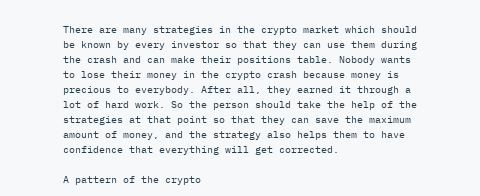There are many strategies in the crypto market which should be known by every investor so that they can use them during the crash and can make their positions table. Nobody wants to lose their money in the crypto crash because money is precious to everybody. After all, they earned it through a lot of hard work. So the person should take the help of the strategies at that point so that they can save the maximum amount of money, and the strategy also helps them to have confidence that everything will get corrected.

A pattern of the crypto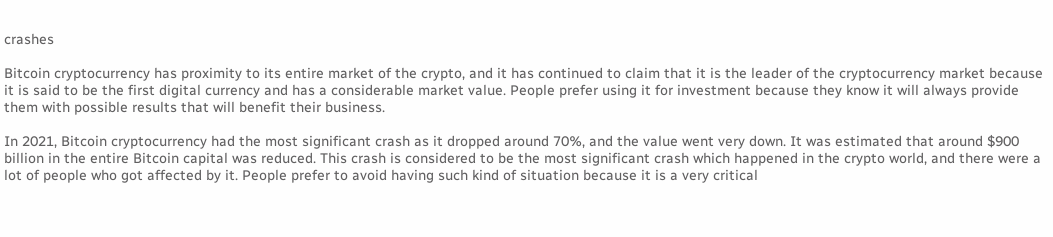crashes

Bitcoin cryptocurrency has proximity to its entire market of the crypto, and it has continued to claim that it is the leader of the cryptocurrency market because it is said to be the first digital currency and has a considerable market value. People prefer using it for investment because they know it will always provide them with possible results that will benefit their business.

In 2021, Bitcoin cryptocurrency had the most significant crash as it dropped around 70%, and the value went very down. It was estimated that around $900 billion in the entire Bitcoin capital was reduced. This crash is considered to be the most significant crash which happened in the crypto world, and there were a lot of people who got affected by it. People prefer to avoid having such kind of situation because it is a very critical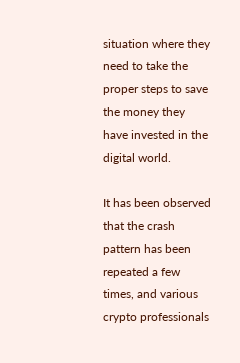situation where they need to take the proper steps to save the money they have invested in the digital world.

It has been observed that the crash pattern has been repeated a few times, and various crypto professionals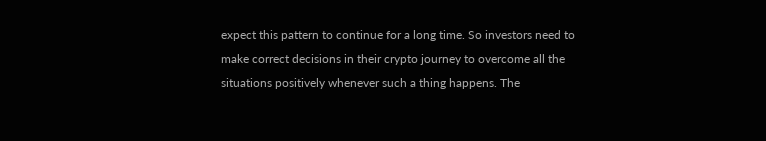expect this pattern to continue for a long time. So investors need to make correct decisions in their crypto journey to overcome all the situations positively whenever such a thing happens. The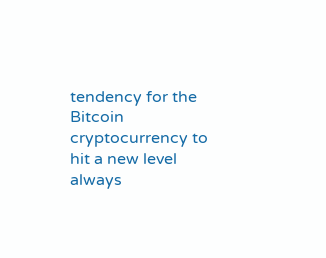tendency for the Bitcoin cryptocurrency to hit a new level always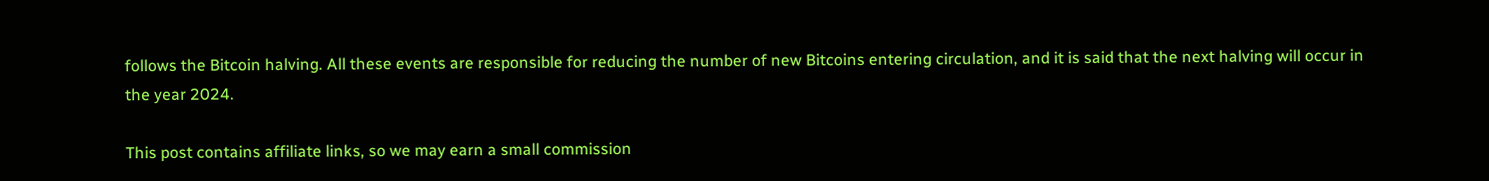follows the Bitcoin halving. All these events are responsible for reducing the number of new Bitcoins entering circulation, and it is said that the next halving will occur in the year 2024.

This post contains affiliate links, so we may earn a small commission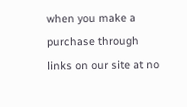when you make a purchase through links on our site at no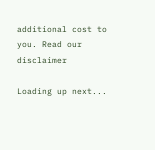additional cost to you. Read our disclaimer

Loading up next...